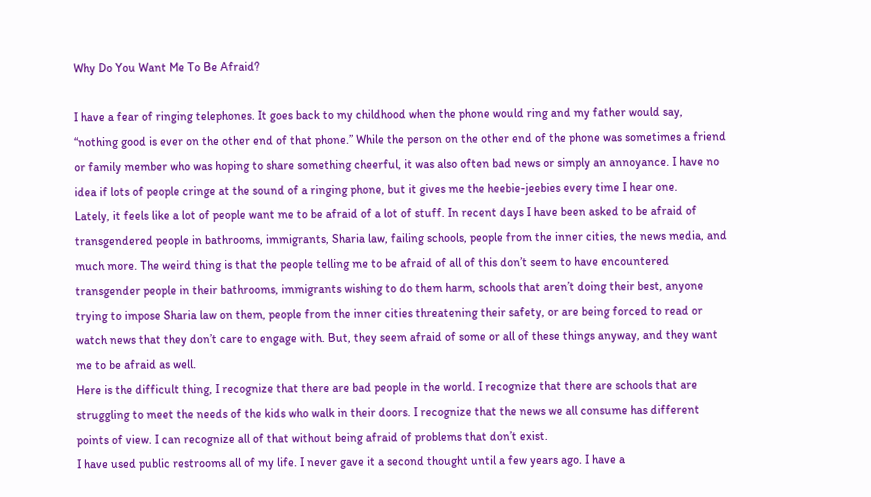Why Do You Want Me To Be Afraid?

I have a fear of ringing telephones. It goes back to my childhood when the phone would ring and my father would say, “nothing good is ever on the other end of that phone.” While the person on the other end of the phone was sometimes a friend or family member who was hoping to share something cheerful, it was also often bad news or simply an annoyance. I have no idea if lots of people cringe at the sound of a ringing phone, but it gives me the heebie-jeebies every time I hear one.
Lately, it feels like a lot of people want me to be afraid of a lot of stuff. In recent days I have been asked to be afraid of transgendered people in bathrooms, immigrants, Sharia law, failing schools, people from the inner cities, the news media, and much more. The weird thing is that the people telling me to be afraid of all of this don’t seem to have encountered transgender people in their bathrooms, immigrants wishing to do them harm, schools that aren’t doing their best, anyone trying to impose Sharia law on them, people from the inner cities threatening their safety, or are being forced to read or watch news that they don’t care to engage with. But, they seem afraid of some or all of these things anyway, and they want me to be afraid as well.
Here is the difficult thing, I recognize that there are bad people in the world. I recognize that there are schools that are struggling to meet the needs of the kids who walk in their doors. I recognize that the news we all consume has different points of view. I can recognize all of that without being afraid of problems that don’t exist.
I have used public restrooms all of my life. I never gave it a second thought until a few years ago. I have a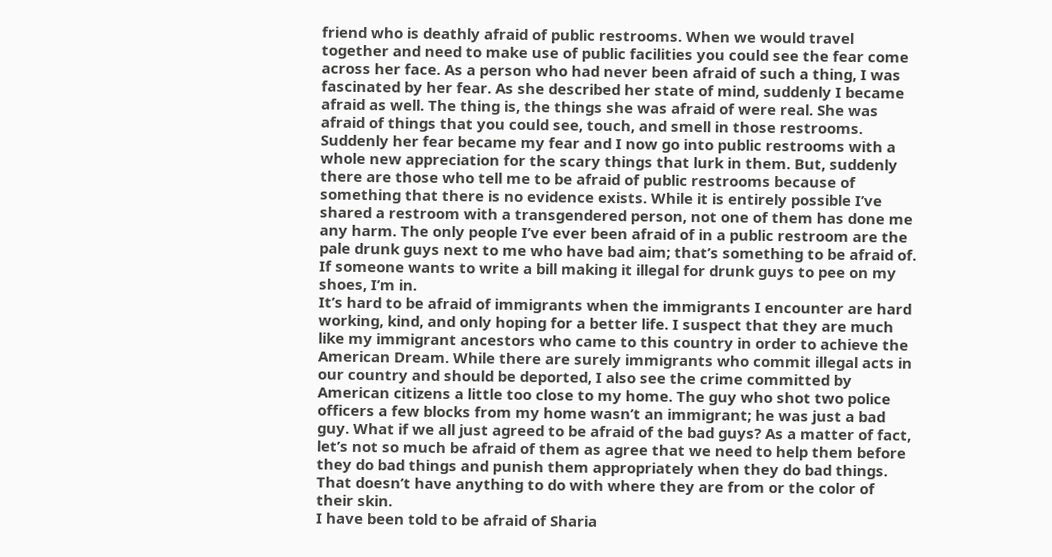friend who is deathly afraid of public restrooms. When we would travel together and need to make use of public facilities you could see the fear come across her face. As a person who had never been afraid of such a thing, I was fascinated by her fear. As she described her state of mind, suddenly I became afraid as well. The thing is, the things she was afraid of were real. She was afraid of things that you could see, touch, and smell in those restrooms. Suddenly her fear became my fear and I now go into public restrooms with a whole new appreciation for the scary things that lurk in them. But, suddenly there are those who tell me to be afraid of public restrooms because of something that there is no evidence exists. While it is entirely possible I’ve shared a restroom with a transgendered person, not one of them has done me any harm. The only people I’ve ever been afraid of in a public restroom are the pale drunk guys next to me who have bad aim; that’s something to be afraid of. If someone wants to write a bill making it illegal for drunk guys to pee on my shoes, I’m in.
It’s hard to be afraid of immigrants when the immigrants I encounter are hard working, kind, and only hoping for a better life. I suspect that they are much like my immigrant ancestors who came to this country in order to achieve the American Dream. While there are surely immigrants who commit illegal acts in our country and should be deported, I also see the crime committed by American citizens a little too close to my home. The guy who shot two police officers a few blocks from my home wasn’t an immigrant; he was just a bad guy. What if we all just agreed to be afraid of the bad guys? As a matter of fact, let’s not so much be afraid of them as agree that we need to help them before they do bad things and punish them appropriately when they do bad things. That doesn’t have anything to do with where they are from or the color of their skin.
I have been told to be afraid of Sharia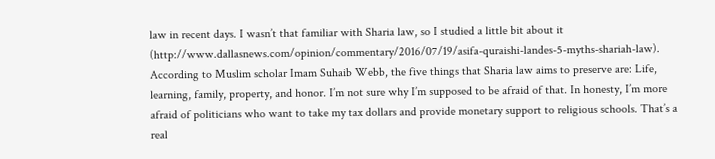law in recent days. I wasn’t that familiar with Sharia law, so I studied a little bit about it (http://www.dallasnews.com/opinion/commentary/2016/07/19/asifa-quraishi-landes-5-myths-shariah-law). According to Muslim scholar Imam Suhaib Webb, the five things that Sharia law aims to preserve are: Life, learning, family, property, and honor. I’m not sure why I’m supposed to be afraid of that. In honesty, I’m more afraid of politicians who want to take my tax dollars and provide monetary support to religious schools. That’s a real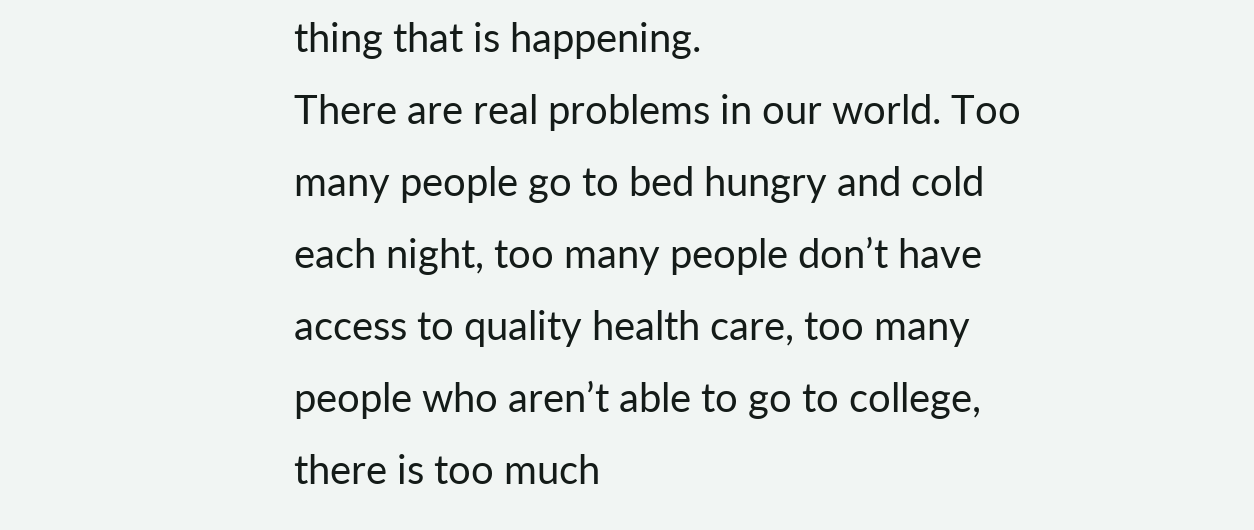thing that is happening.
There are real problems in our world. Too many people go to bed hungry and cold each night, too many people don’t have access to quality health care, too many people who aren’t able to go to college, there is too much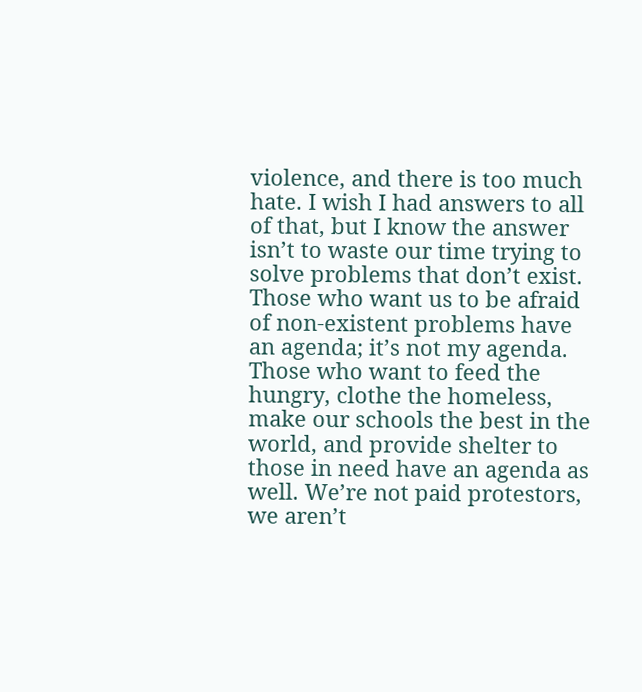violence, and there is too much hate. I wish I had answers to all of that, but I know the answer isn’t to waste our time trying to solve problems that don’t exist. Those who want us to be afraid of non-existent problems have an agenda; it’s not my agenda. Those who want to feed the hungry, clothe the homeless, make our schools the best in the world, and provide shelter to those in need have an agenda as well. We’re not paid protestors, we aren’t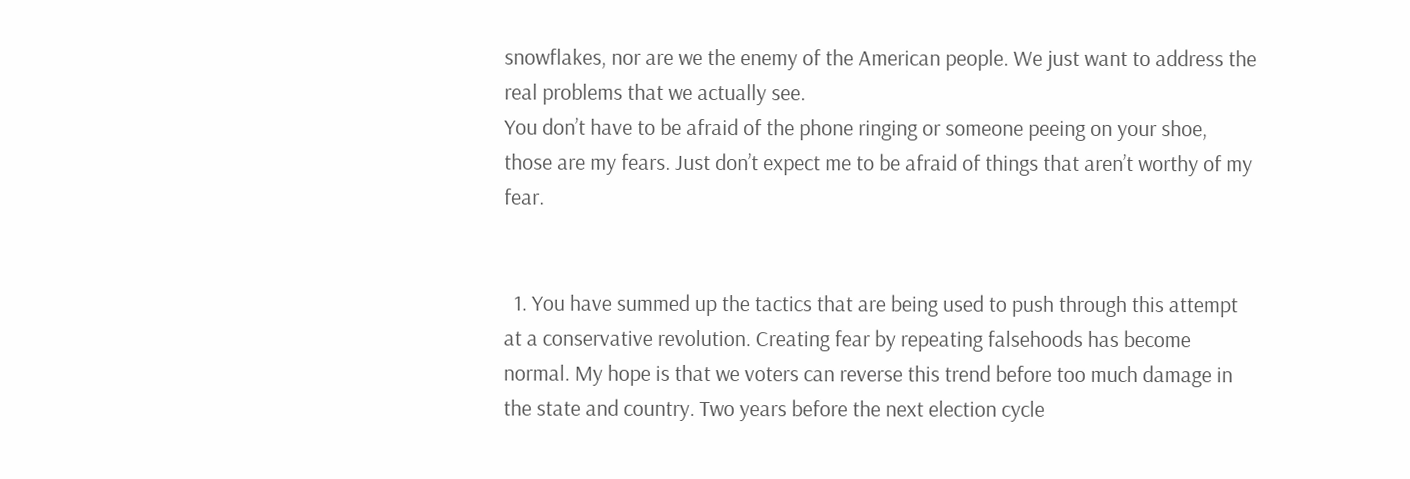snowflakes, nor are we the enemy of the American people. We just want to address the real problems that we actually see.
You don’t have to be afraid of the phone ringing or someone peeing on your shoe, those are my fears. Just don’t expect me to be afraid of things that aren’t worthy of my fear.


  1. You have summed up the tactics that are being used to push through this attempt at a conservative revolution. Creating fear by repeating falsehoods has become normal. My hope is that we voters can reverse this trend before too much damage in the state and country. Two years before the next election cycle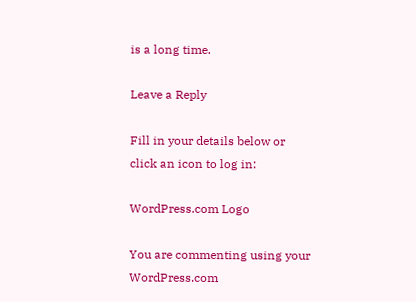is a long time.

Leave a Reply

Fill in your details below or click an icon to log in:

WordPress.com Logo

You are commenting using your WordPress.com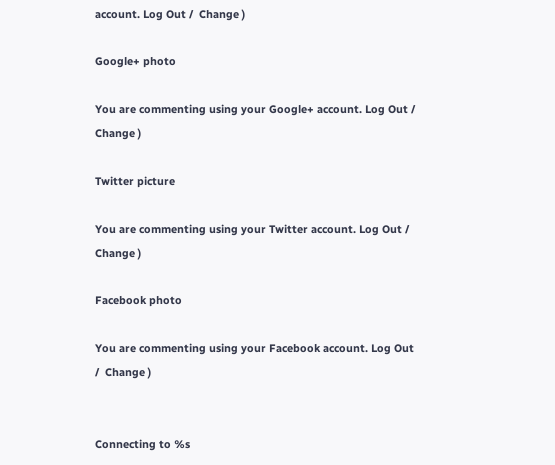account. Log Out /  Change )

Google+ photo

You are commenting using your Google+ account. Log Out /  Change )

Twitter picture

You are commenting using your Twitter account. Log Out /  Change )

Facebook photo

You are commenting using your Facebook account. Log Out /  Change )


Connecting to %s